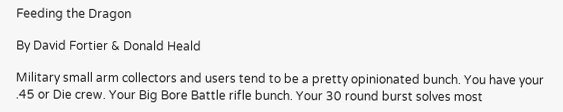Feeding the Dragon

By David Fortier & Donald Heald

Military small arm collectors and users tend to be a pretty opinionated bunch. You have your .45 or Die crew. Your Big Bore Battle rifle bunch. Your 30 round burst solves most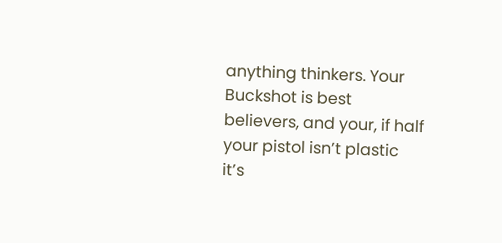anything thinkers. Your Buckshot is best believers, and your, if half your pistol isn’t plastic it’s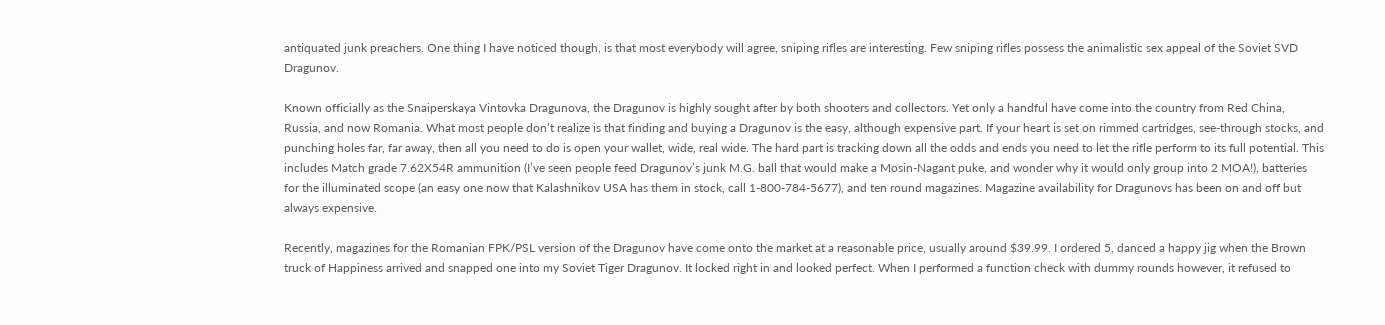antiquated junk preachers. One thing I have noticed though, is that most everybody will agree, sniping rifles are interesting. Few sniping rifles possess the animalistic sex appeal of the Soviet SVD Dragunov.

Known officially as the Snaiperskaya Vintovka Dragunova, the Dragunov is highly sought after by both shooters and collectors. Yet only a handful have come into the country from Red China, Russia, and now Romania. What most people don’t realize is that finding and buying a Dragunov is the easy, although expensive part. If your heart is set on rimmed cartridges, see-through stocks, and punching holes far, far away, then all you need to do is open your wallet, wide, real wide. The hard part is tracking down all the odds and ends you need to let the rifle perform to its full potential. This includes Match grade 7.62X54R ammunition (I’ve seen people feed Dragunov’s junk M.G. ball that would make a Mosin-Nagant puke, and wonder why it would only group into 2 MOA!), batteries for the illuminated scope (an easy one now that Kalashnikov USA has them in stock, call 1-800-784-5677), and ten round magazines. Magazine availability for Dragunovs has been on and off but always expensive.

Recently, magazines for the Romanian FPK/PSL version of the Dragunov have come onto the market at a reasonable price, usually around $39.99. I ordered 5, danced a happy jig when the Brown truck of Happiness arrived and snapped one into my Soviet Tiger Dragunov. It locked right in and looked perfect. When I performed a function check with dummy rounds however, it refused to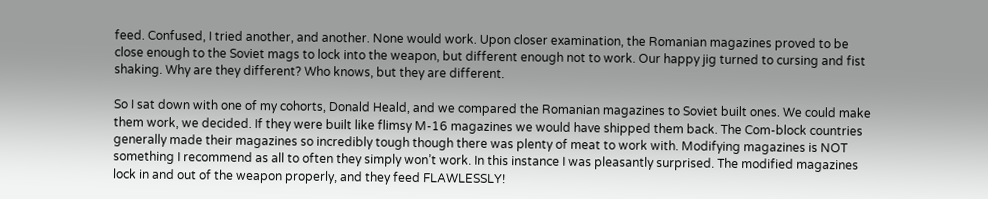feed. Confused, I tried another, and another. None would work. Upon closer examination, the Romanian magazines proved to be close enough to the Soviet mags to lock into the weapon, but different enough not to work. Our happy jig turned to cursing and fist shaking. Why are they different? Who knows, but they are different.

So I sat down with one of my cohorts, Donald Heald, and we compared the Romanian magazines to Soviet built ones. We could make them work, we decided. If they were built like flimsy M-16 magazines we would have shipped them back. The Com-block countries generally made their magazines so incredibly tough though there was plenty of meat to work with. Modifying magazines is NOT something I recommend as all to often they simply won’t work. In this instance I was pleasantly surprised. The modified magazines lock in and out of the weapon properly, and they feed FLAWLESSLY!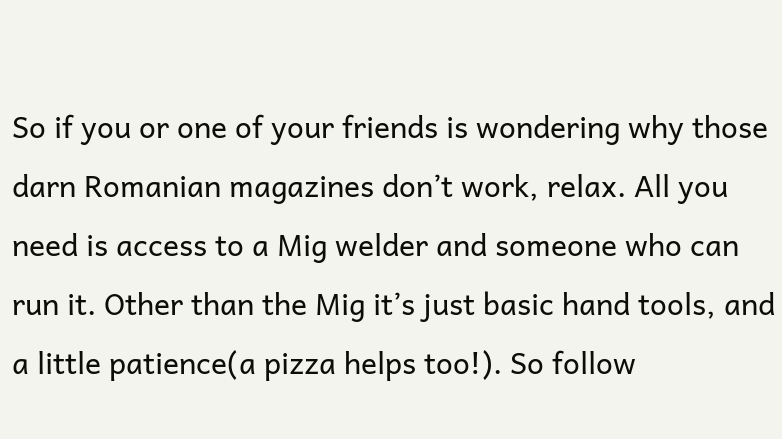So if you or one of your friends is wondering why those darn Romanian magazines don’t work, relax. All you need is access to a Mig welder and someone who can run it. Other than the Mig it’s just basic hand tools, and a little patience(a pizza helps too!). So follow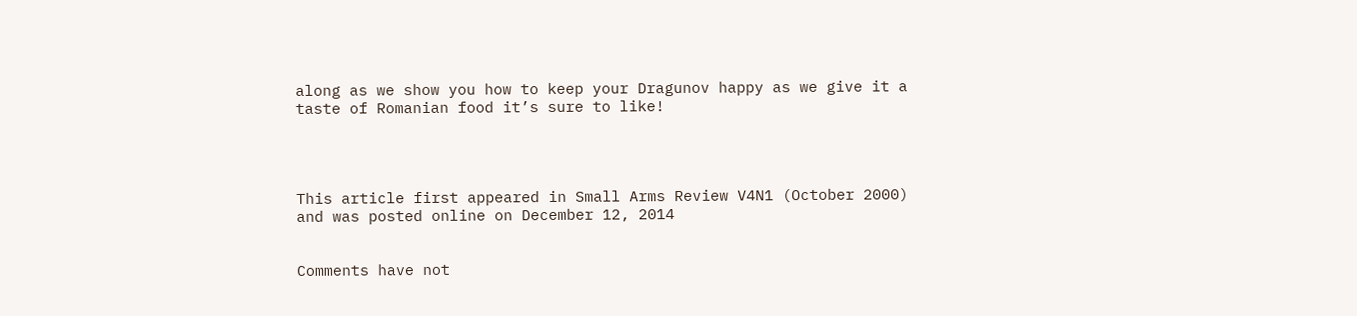along as we show you how to keep your Dragunov happy as we give it a taste of Romanian food it’s sure to like!




This article first appeared in Small Arms Review V4N1 (October 2000)
and was posted online on December 12, 2014


Comments have not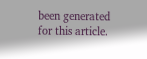been generated for this article.